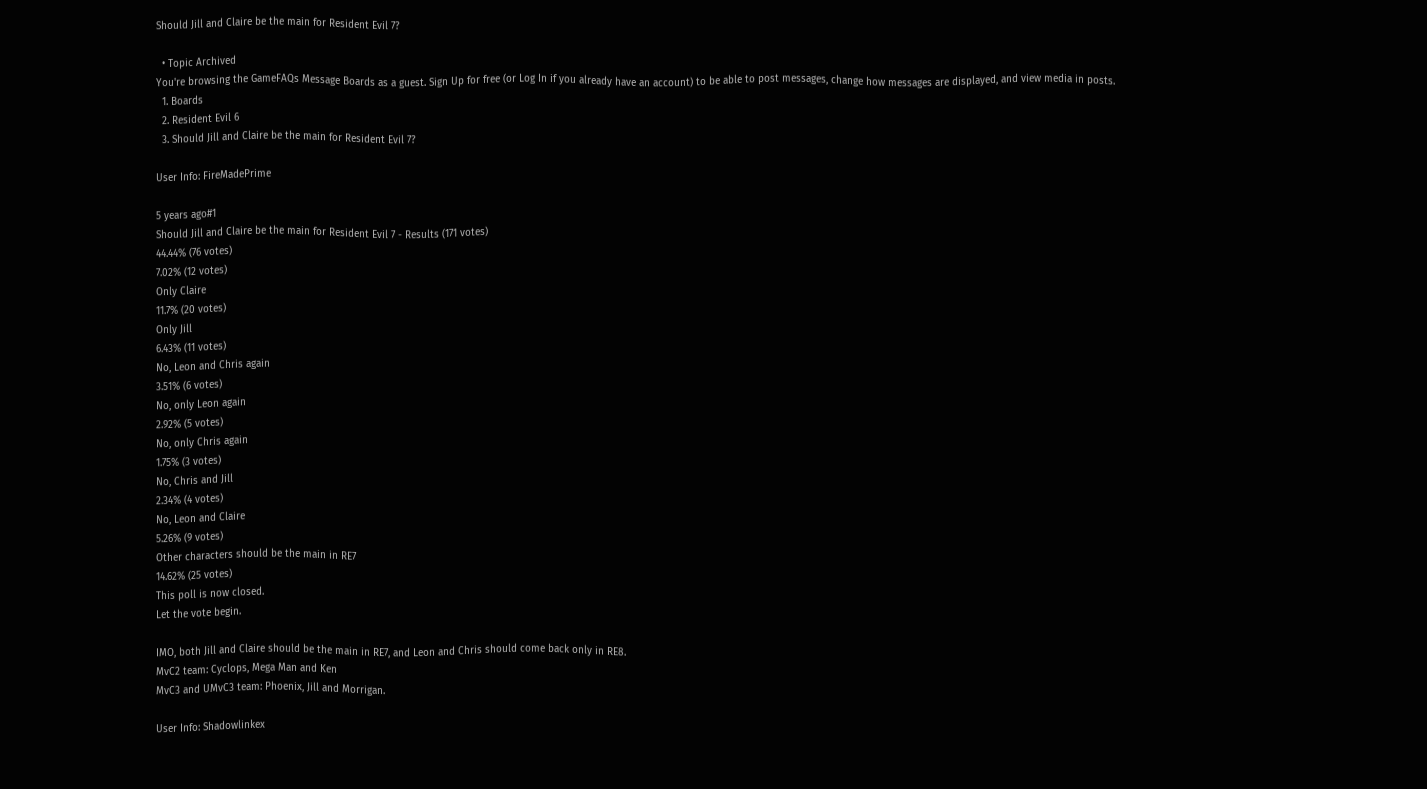Should Jill and Claire be the main for Resident Evil 7?

  • Topic Archived
You're browsing the GameFAQs Message Boards as a guest. Sign Up for free (or Log In if you already have an account) to be able to post messages, change how messages are displayed, and view media in posts.
  1. Boards
  2. Resident Evil 6
  3. Should Jill and Claire be the main for Resident Evil 7?

User Info: FireMadePrime

5 years ago#1
Should Jill and Claire be the main for Resident Evil 7 - Results (171 votes)
44.44% (76 votes)
7.02% (12 votes)
Only Claire
11.7% (20 votes)
Only Jill
6.43% (11 votes)
No, Leon and Chris again
3.51% (6 votes)
No, only Leon again
2.92% (5 votes)
No, only Chris again
1.75% (3 votes)
No, Chris and Jill
2.34% (4 votes)
No, Leon and Claire
5.26% (9 votes)
Other characters should be the main in RE7
14.62% (25 votes)
This poll is now closed.
Let the vote begin.

IMO, both Jill and Claire should be the main in RE7, and Leon and Chris should come back only in RE8.
MvC2 team: Cyclops, Mega Man and Ken
MvC3 and UMvC3 team: Phoenix, Jill and Morrigan.

User Info: Shadowlinkex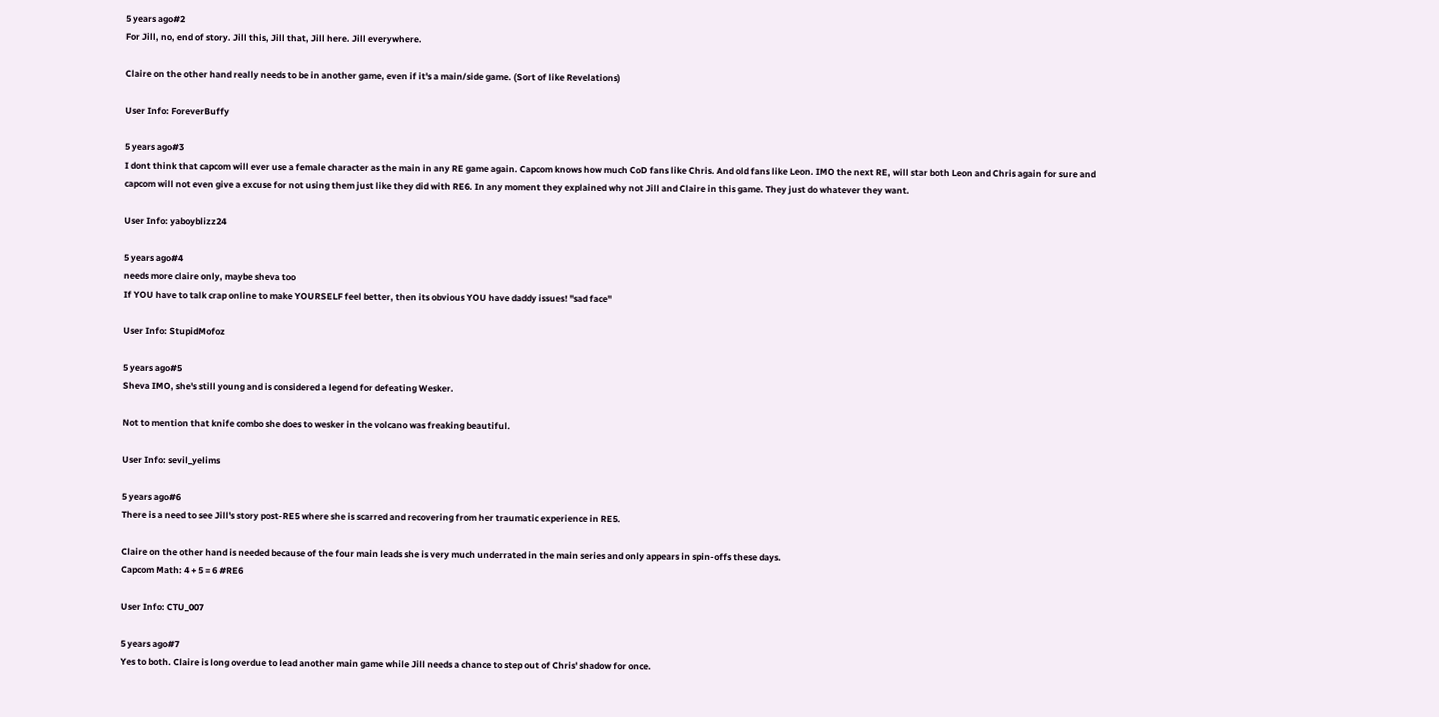5 years ago#2
For Jill, no, end of story. Jill this, Jill that, Jill here. Jill everywhere.

Claire on the other hand really needs to be in another game, even if it's a main/side game. (Sort of like Revelations)

User Info: ForeverBuffy

5 years ago#3
I dont think that capcom will ever use a female character as the main in any RE game again. Capcom knows how much CoD fans like Chris. And old fans like Leon. IMO the next RE, will star both Leon and Chris again for sure and capcom will not even give a excuse for not using them just like they did with RE6. In any moment they explained why not Jill and Claire in this game. They just do whatever they want.

User Info: yaboyblizz24

5 years ago#4
needs more claire only, maybe sheva too
If YOU have to talk crap online to make YOURSELF feel better, then its obvious YOU have daddy issues! "sad face"

User Info: StupidMofoz

5 years ago#5
Sheva IMO, she's still young and is considered a legend for defeating Wesker.

Not to mention that knife combo she does to wesker in the volcano was freaking beautiful.

User Info: sevil_yelims

5 years ago#6
There is a need to see Jill's story post-RE5 where she is scarred and recovering from her traumatic experience in RE5.

Claire on the other hand is needed because of the four main leads she is very much underrated in the main series and only appears in spin-offs these days.
Capcom Math: 4 + 5 = 6 #RE6

User Info: CTU_007

5 years ago#7
Yes to both. Claire is long overdue to lead another main game while Jill needs a chance to step out of Chris' shadow for once.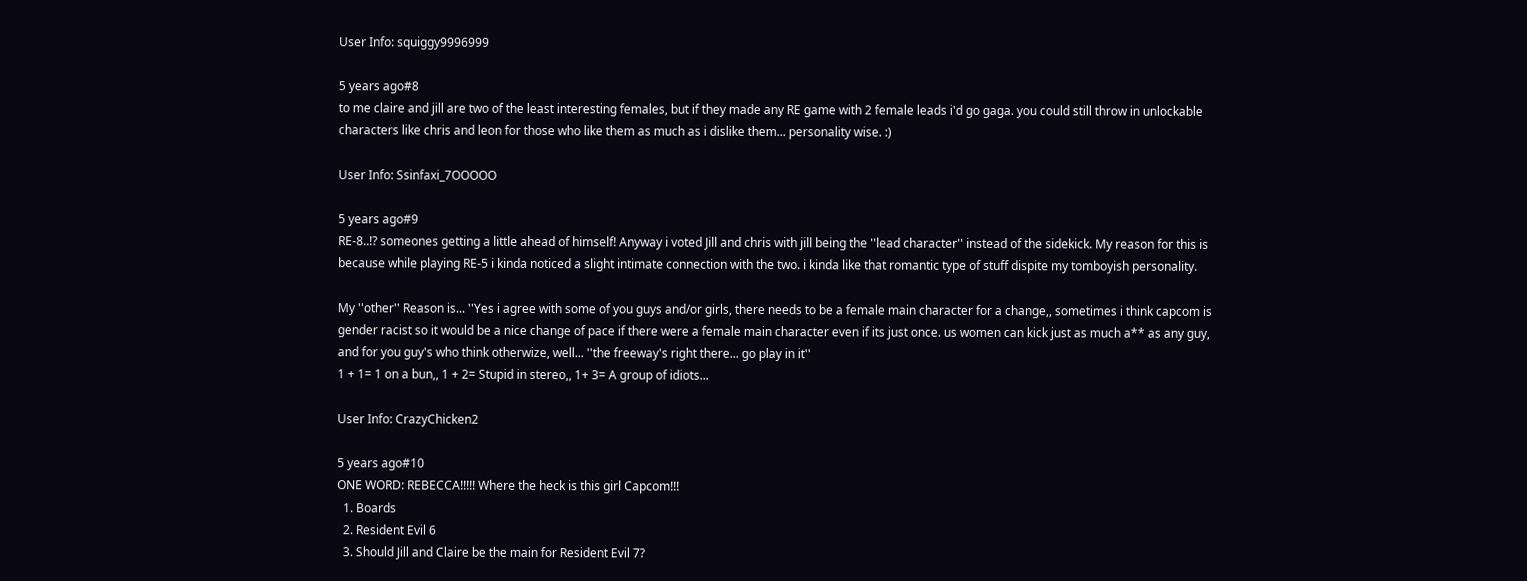User Info: squiggy9996999

5 years ago#8
to me claire and jill are two of the least interesting females, but if they made any RE game with 2 female leads i'd go gaga. you could still throw in unlockable characters like chris and leon for those who like them as much as i dislike them... personality wise. :)

User Info: Ssinfaxi_7OOOOO

5 years ago#9
RE-8..!? someones getting a little ahead of himself! Anyway i voted Jill and chris with jill being the ''lead character'' instead of the sidekick. My reason for this is because while playing RE-5 i kinda noticed a slight intimate connection with the two. i kinda like that romantic type of stuff dispite my tomboyish personality.

My ''other'' Reason is... ''Yes i agree with some of you guys and/or girls, there needs to be a female main character for a change,, sometimes i think capcom is gender racist so it would be a nice change of pace if there were a female main character even if its just once. us women can kick just as much a** as any guy, and for you guy's who think otherwize, well... ''the freeway's right there... go play in it''
1 + 1= 1 on a bun,, 1 + 2= Stupid in stereo,, 1+ 3= A group of idiots...

User Info: CrazyChicken2

5 years ago#10
ONE WORD: REBECCA!!!!! Where the heck is this girl Capcom!!!
  1. Boards
  2. Resident Evil 6
  3. Should Jill and Claire be the main for Resident Evil 7?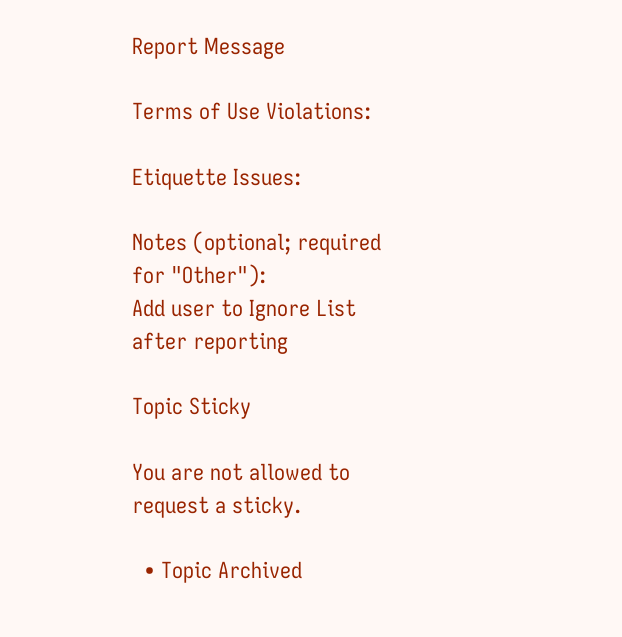Report Message

Terms of Use Violations:

Etiquette Issues:

Notes (optional; required for "Other"):
Add user to Ignore List after reporting

Topic Sticky

You are not allowed to request a sticky.

  • Topic Archived